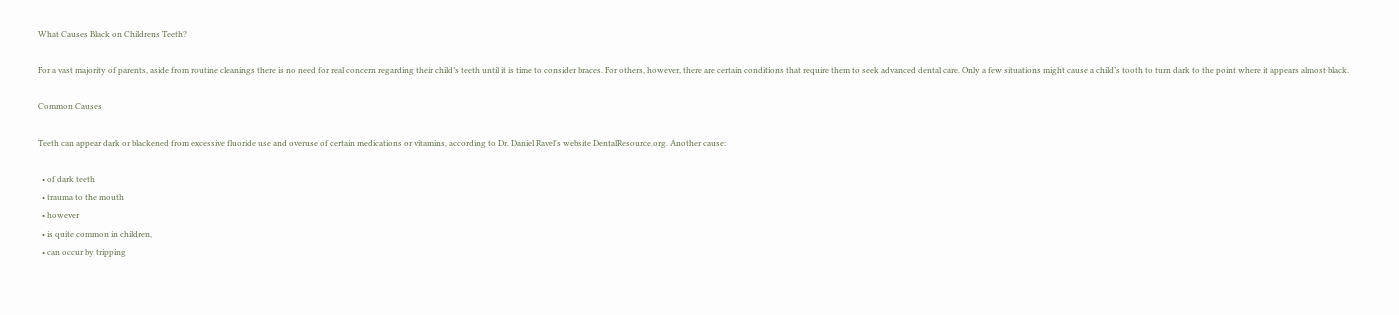What Causes Black on Childrens Teeth?

For a vast majority of parents, aside from routine cleanings there is no need for real concern regarding their child’s teeth until it is time to consider braces. For others, however, there are certain conditions that require them to seek advanced dental care. Only a few situations might cause a child’s tooth to turn dark to the point where it appears almost black.

Common Causes

Teeth can appear dark or blackened from excessive fluoride use and overuse of certain medications or vitamins, according to Dr. Daniel Ravel's website DentalResource.org. Another cause:

  • of dark teeth
  • trauma to the mouth
  • however
  • is quite common in children,
  • can occur by tripping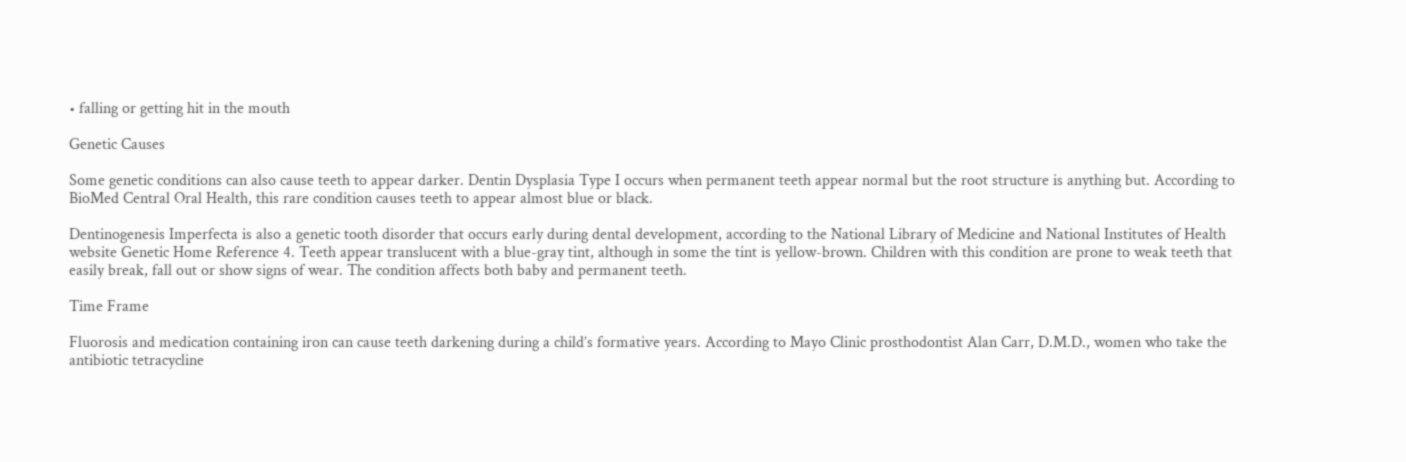• falling or getting hit in the mouth

Genetic Causes

Some genetic conditions can also cause teeth to appear darker. Dentin Dysplasia Type I occurs when permanent teeth appear normal but the root structure is anything but. According to BioMed Central Oral Health, this rare condition causes teeth to appear almost blue or black.

Dentinogenesis Imperfecta is also a genetic tooth disorder that occurs early during dental development, according to the National Library of Medicine and National Institutes of Health website Genetic Home Reference 4. Teeth appear translucent with a blue-gray tint, although in some the tint is yellow-brown. Children with this condition are prone to weak teeth that easily break, fall out or show signs of wear. The condition affects both baby and permanent teeth.

Time Frame

Fluorosis and medication containing iron can cause teeth darkening during a child’s formative years. According to Mayo Clinic prosthodontist Alan Carr, D.M.D., women who take the antibiotic tetracycline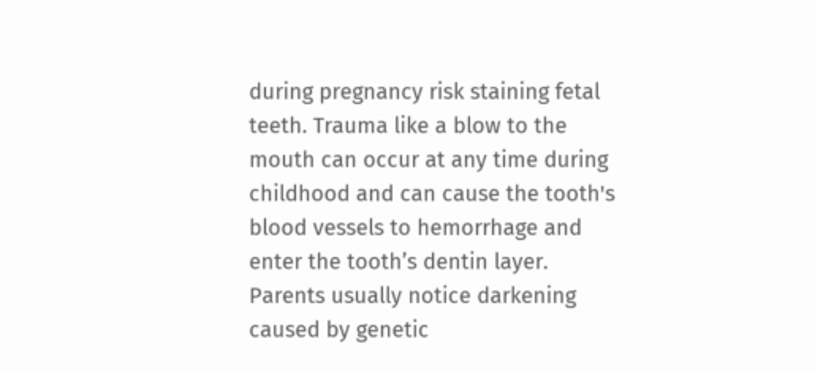during pregnancy risk staining fetal teeth. Trauma like a blow to the mouth can occur at any time during childhood and can cause the tooth's blood vessels to hemorrhage and enter the tooth’s dentin layer. Parents usually notice darkening caused by genetic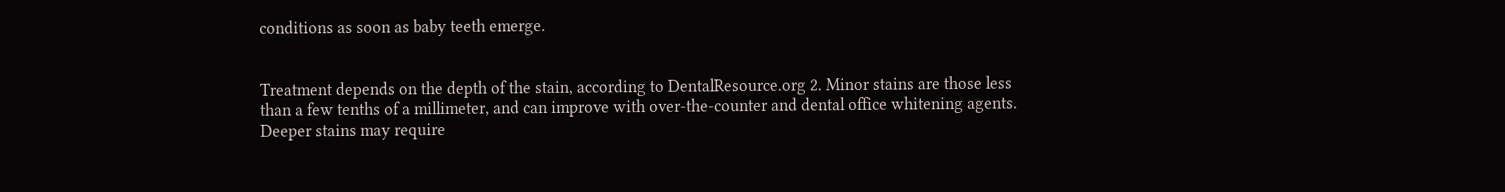conditions as soon as baby teeth emerge.


Treatment depends on the depth of the stain, according to DentalResource.org 2. Minor stains are those less than a few tenths of a millimeter, and can improve with over-the-counter and dental office whitening agents. Deeper stains may require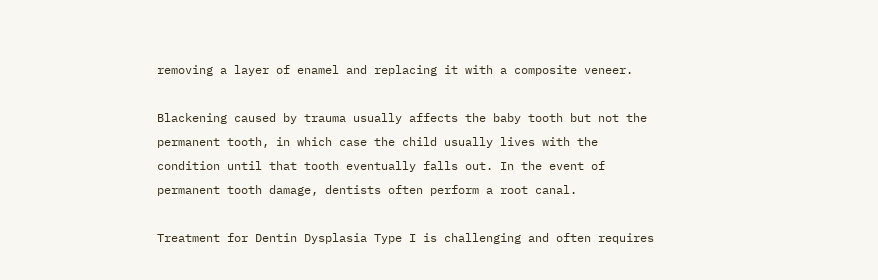removing a layer of enamel and replacing it with a composite veneer.

Blackening caused by trauma usually affects the baby tooth but not the permanent tooth, in which case the child usually lives with the condition until that tooth eventually falls out. In the event of permanent tooth damage, dentists often perform a root canal.

Treatment for Dentin Dysplasia Type I is challenging and often requires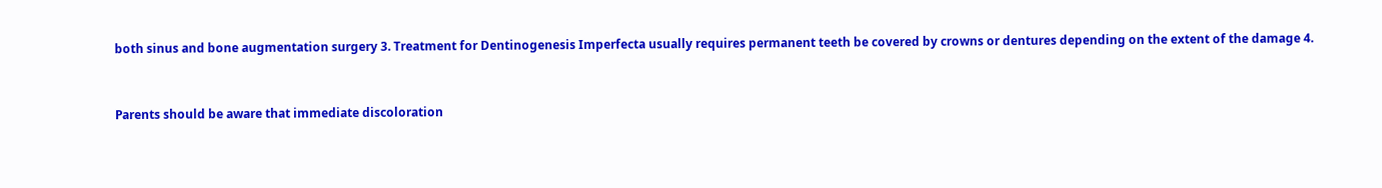both sinus and bone augmentation surgery 3. Treatment for Dentinogenesis Imperfecta usually requires permanent teeth be covered by crowns or dentures depending on the extent of the damage 4.


Parents should be aware that immediate discoloration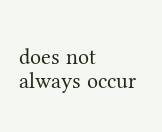does not always occur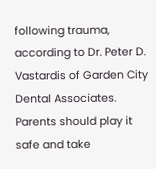following trauma, according to Dr. Peter D. Vastardis of Garden City Dental Associates. Parents should play it safe and take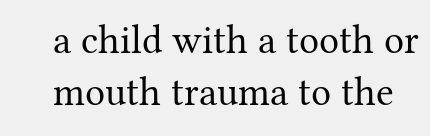a child with a tooth or mouth trauma to the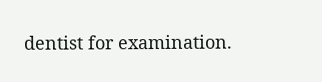dentist for examination.